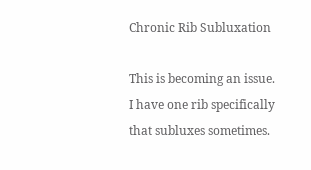Chronic Rib Subluxation

This is becoming an issue. I have one rib specifically that subluxes sometimes.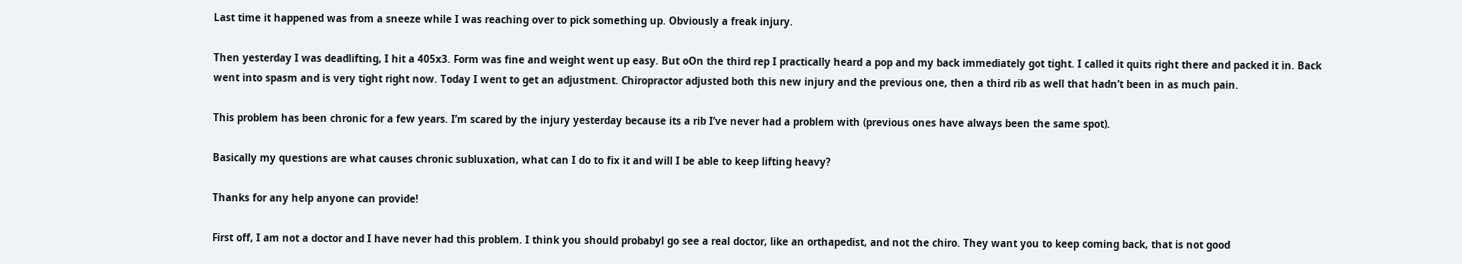Last time it happened was from a sneeze while I was reaching over to pick something up. Obviously a freak injury.

Then yesterday I was deadlifting, I hit a 405x3. Form was fine and weight went up easy. But oOn the third rep I practically heard a pop and my back immediately got tight. I called it quits right there and packed it in. Back went into spasm and is very tight right now. Today I went to get an adjustment. Chiropractor adjusted both this new injury and the previous one, then a third rib as well that hadn’t been in as much pain.

This problem has been chronic for a few years. I’m scared by the injury yesterday because its a rib I’ve never had a problem with (previous ones have always been the same spot).

Basically my questions are what causes chronic subluxation, what can I do to fix it and will I be able to keep lifting heavy?

Thanks for any help anyone can provide!

First off, I am not a doctor and I have never had this problem. I think you should probabyl go see a real doctor, like an orthapedist, and not the chiro. They want you to keep coming back, that is not good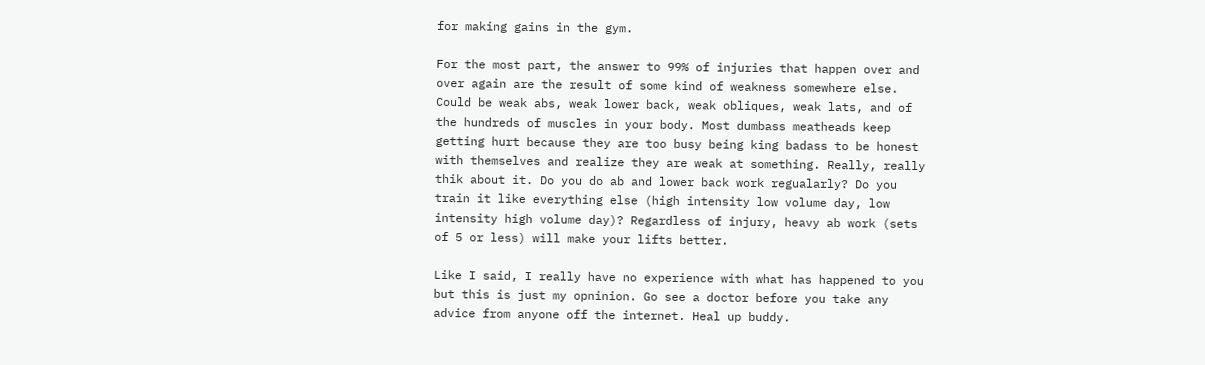for making gains in the gym.

For the most part, the answer to 99% of injuries that happen over and over again are the result of some kind of weakness somewhere else. Could be weak abs, weak lower back, weak obliques, weak lats, and of the hundreds of muscles in your body. Most dumbass meatheads keep getting hurt because they are too busy being king badass to be honest with themselves and realize they are weak at something. Really, really thik about it. Do you do ab and lower back work regualarly? Do you train it like everything else (high intensity low volume day, low intensity high volume day)? Regardless of injury, heavy ab work (sets of 5 or less) will make your lifts better.

Like I said, I really have no experience with what has happened to you but this is just my opninion. Go see a doctor before you take any advice from anyone off the internet. Heal up buddy.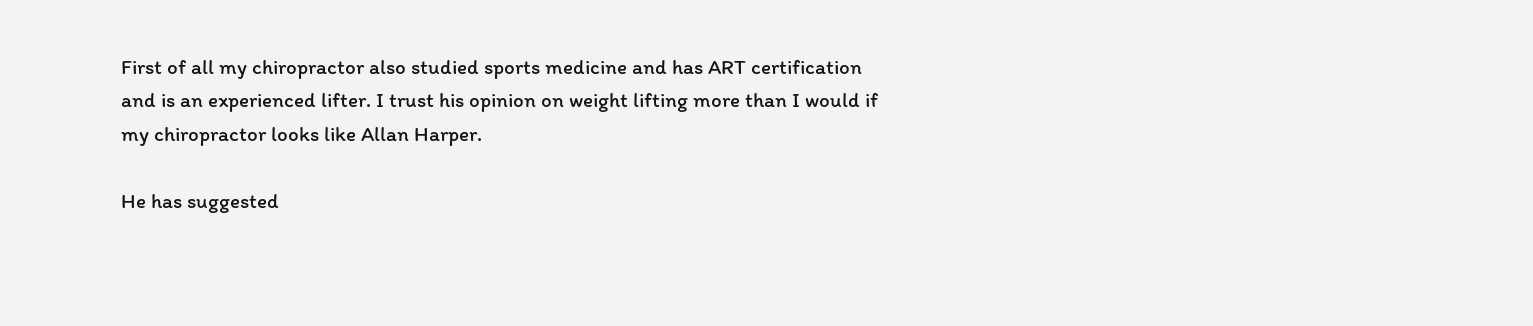First of all my chiropractor also studied sports medicine and has ART certification and is an experienced lifter. I trust his opinion on weight lifting more than I would if my chiropractor looks like Allan Harper.

He has suggested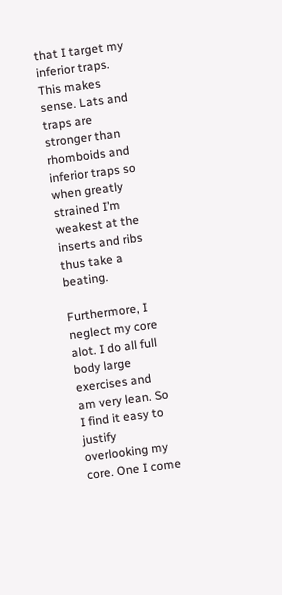that I target my inferior traps. This makes sense. Lats and traps are stronger than rhomboids and inferior traps so when greatly strained I’m weakest at the inserts and ribs thus take a beating.

Furthermore, I neglect my core alot. I do all full body large exercises and am very lean. So I find it easy to justify overlooking my core. One I come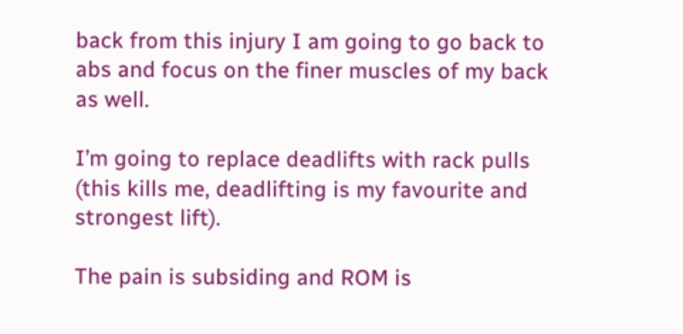back from this injury I am going to go back to abs and focus on the finer muscles of my back as well.

I’m going to replace deadlifts with rack pulls (this kills me, deadlifting is my favourite and strongest lift).

The pain is subsiding and ROM is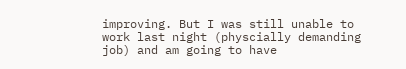improving. But I was still unable to work last night (physcially demanding job) and am going to have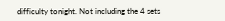difficulty tonight. Not including the 4 sets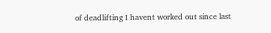of deadlifting I havent worked out since last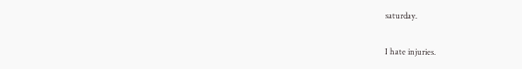saturday.

I hate injuries.